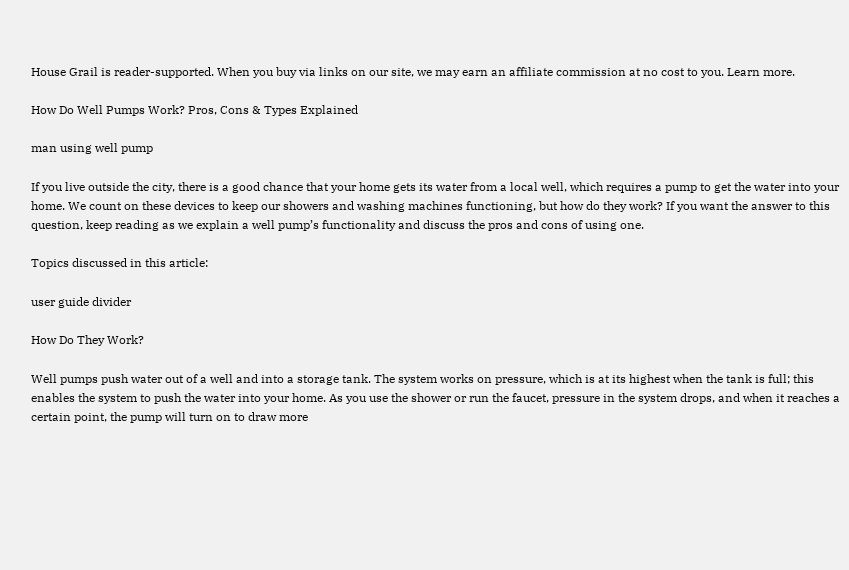House Grail is reader-supported. When you buy via links on our site, we may earn an affiliate commission at no cost to you. Learn more.

How Do Well Pumps Work? Pros, Cons & Types Explained

man using well pump

If you live outside the city, there is a good chance that your home gets its water from a local well, which requires a pump to get the water into your home. We count on these devices to keep our showers and washing machines functioning, but how do they work? If you want the answer to this question, keep reading as we explain a well pump’s functionality and discuss the pros and cons of using one.

Topics discussed in this article:

user guide divider

How Do They Work?

Well pumps push water out of a well and into a storage tank. The system works on pressure, which is at its highest when the tank is full; this enables the system to push the water into your home. As you use the shower or run the faucet, pressure in the system drops, and when it reaches a certain point, the pump will turn on to draw more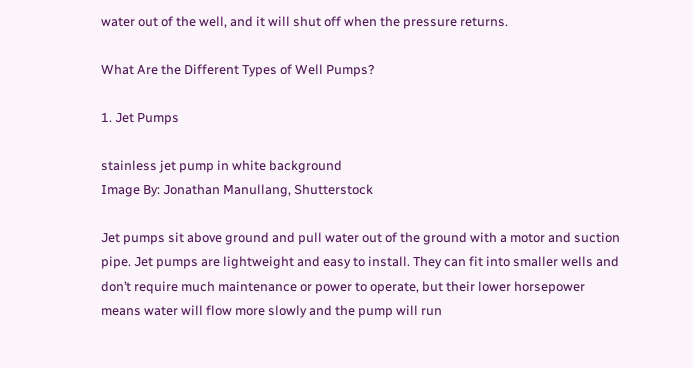water out of the well, and it will shut off when the pressure returns.

What Are the Different Types of Well Pumps?

1. Jet Pumps

stainless jet pump in white background
Image By: Jonathan Manullang, Shutterstock

Jet pumps sit above ground and pull water out of the ground with a motor and suction pipe. Jet pumps are lightweight and easy to install. They can fit into smaller wells and don’t require much maintenance or power to operate, but their lower horsepower means water will flow more slowly and the pump will run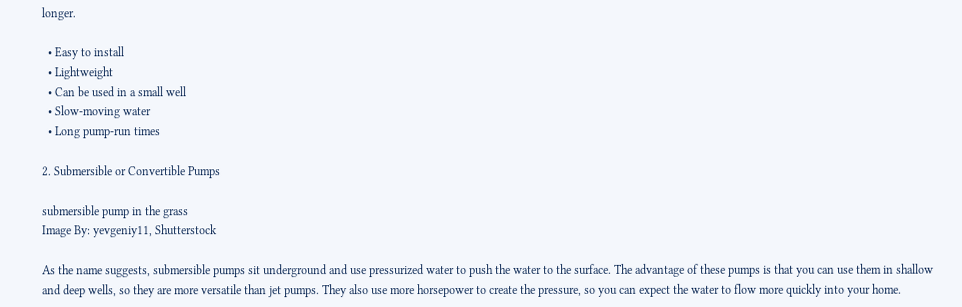longer.

  • Easy to install
  • Lightweight
  • Can be used in a small well
  • Slow-moving water
  • Long pump-run times

2. Submersible or Convertible Pumps

submersible pump in the grass
Image By: yevgeniy11, Shutterstock

As the name suggests, submersible pumps sit underground and use pressurized water to push the water to the surface. The advantage of these pumps is that you can use them in shallow and deep wells, so they are more versatile than jet pumps. They also use more horsepower to create the pressure, so you can expect the water to flow more quickly into your home.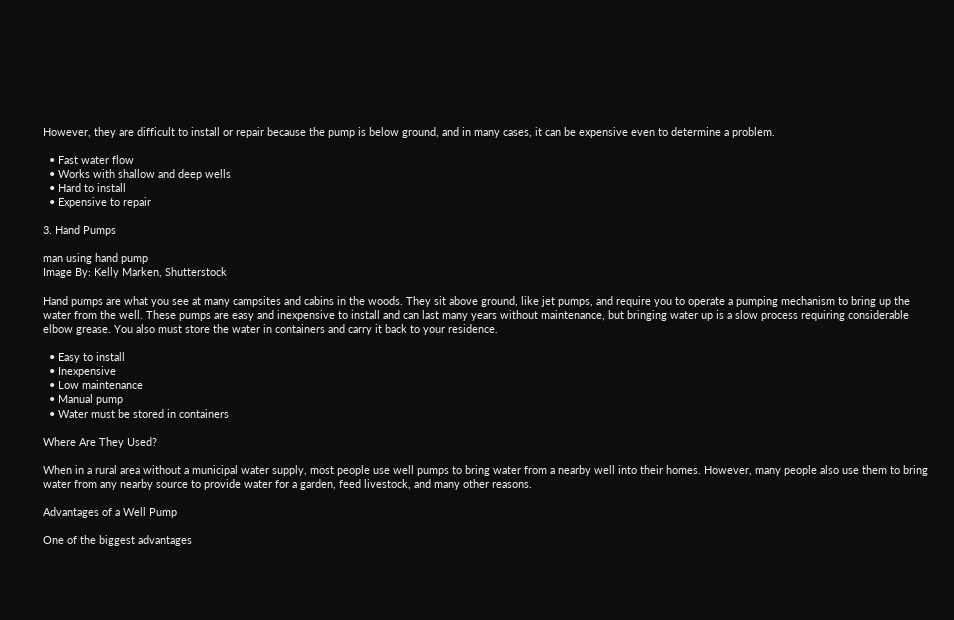However, they are difficult to install or repair because the pump is below ground, and in many cases, it can be expensive even to determine a problem.

  • Fast water flow
  • Works with shallow and deep wells
  • Hard to install
  • Expensive to repair

3. Hand Pumps

man using hand pump
Image By: Kelly Marken, Shutterstock

Hand pumps are what you see at many campsites and cabins in the woods. They sit above ground, like jet pumps, and require you to operate a pumping mechanism to bring up the water from the well. These pumps are easy and inexpensive to install and can last many years without maintenance, but bringing water up is a slow process requiring considerable elbow grease. You also must store the water in containers and carry it back to your residence.

  • Easy to install
  • Inexpensive
  • Low maintenance
  • Manual pump
  • Water must be stored in containers

Where Are They Used?

When in a rural area without a municipal water supply, most people use well pumps to bring water from a nearby well into their homes. However, many people also use them to bring water from any nearby source to provide water for a garden, feed livestock, and many other reasons.

Advantages of a Well Pump

One of the biggest advantages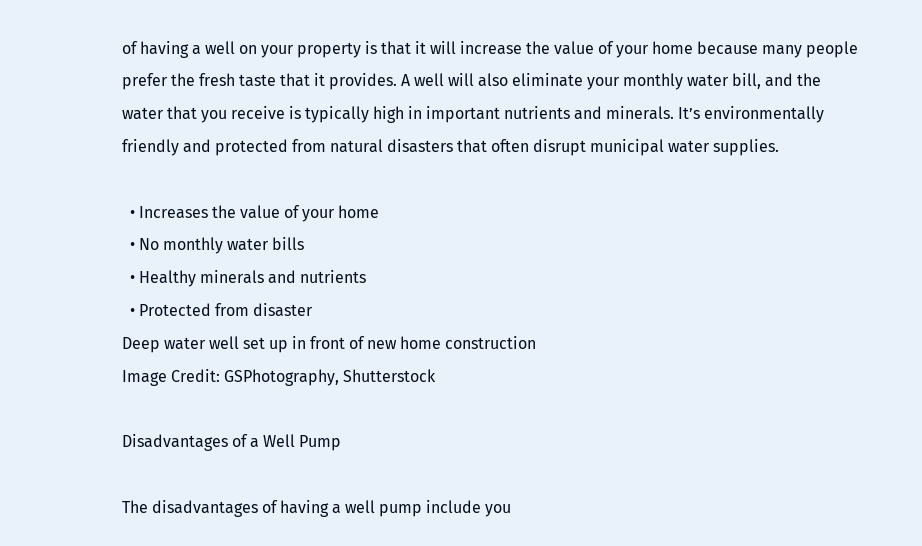of having a well on your property is that it will increase the value of your home because many people prefer the fresh taste that it provides. A well will also eliminate your monthly water bill, and the water that you receive is typically high in important nutrients and minerals. It’s environmentally friendly and protected from natural disasters that often disrupt municipal water supplies.

  • Increases the value of your home
  • No monthly water bills
  • Healthy minerals and nutrients
  • Protected from disaster
Deep water well set up in front of new home construction
Image Credit: GSPhotography, Shutterstock

Disadvantages of a Well Pump

The disadvantages of having a well pump include you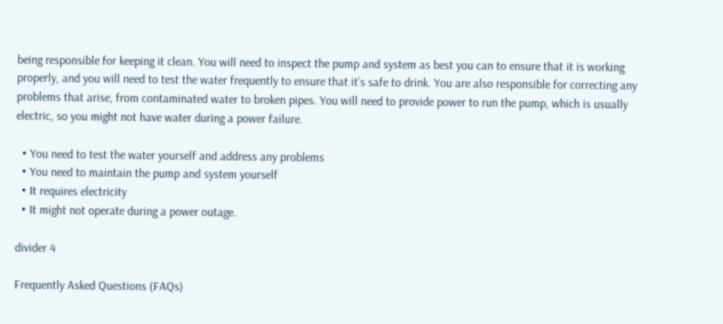being responsible for keeping it clean. You will need to inspect the pump and system as best you can to ensure that it is working properly, and you will need to test the water frequently to ensure that it’s safe to drink. You are also responsible for correcting any problems that arise, from contaminated water to broken pipes. You will need to provide power to run the pump, which is usually electric, so you might not have water during a power failure.

  • You need to test the water yourself and address any problems
  • You need to maintain the pump and system yourself
  • It requires electricity
  • It might not operate during a power outage.

divider 4

Frequently Asked Questions (FAQs)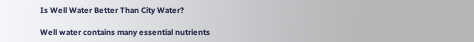Is Well Water Better Than City Water?

Well water contains many essential nutrients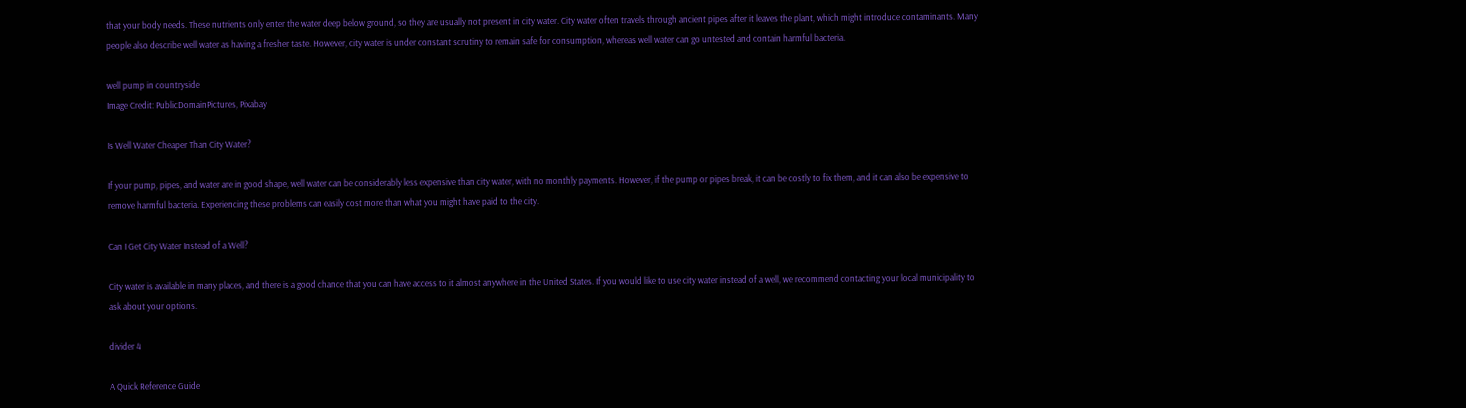that your body needs. These nutrients only enter the water deep below ground, so they are usually not present in city water. City water often travels through ancient pipes after it leaves the plant, which might introduce contaminants. Many people also describe well water as having a fresher taste. However, city water is under constant scrutiny to remain safe for consumption, whereas well water can go untested and contain harmful bacteria.

well pump in countryside
Image Credit: PublicDomainPictures, Pixabay

Is Well Water Cheaper Than City Water?

If your pump, pipes, and water are in good shape, well water can be considerably less expensive than city water, with no monthly payments. However, if the pump or pipes break, it can be costly to fix them, and it can also be expensive to remove harmful bacteria. Experiencing these problems can easily cost more than what you might have paid to the city.

Can I Get City Water Instead of a Well?

City water is available in many places, and there is a good chance that you can have access to it almost anywhere in the United States. If you would like to use city water instead of a well, we recommend contacting your local municipality to ask about your options.

divider 4

A Quick Reference Guide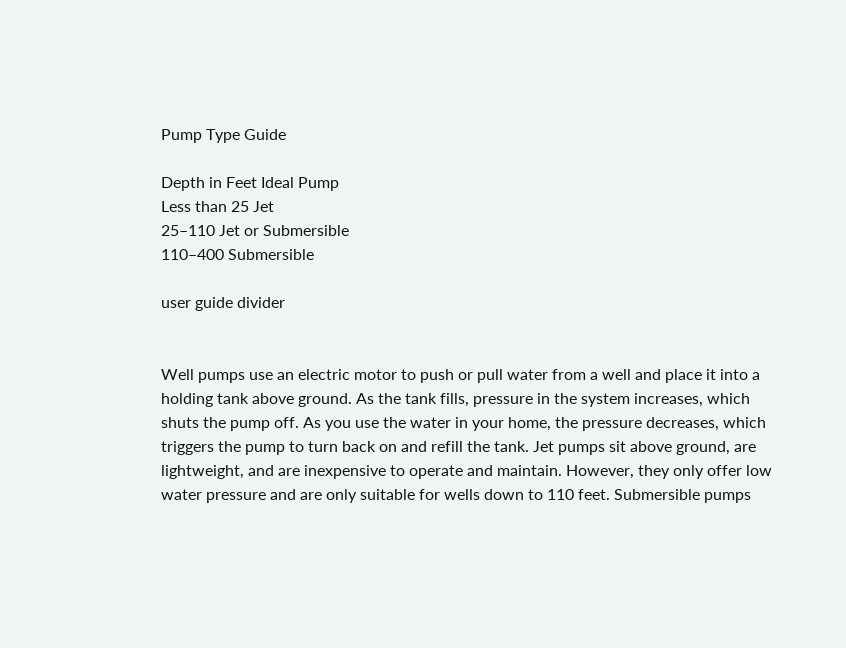Pump Type Guide

Depth in Feet Ideal Pump
Less than 25 Jet
25–110 Jet or Submersible
110–400 Submersible

user guide divider


Well pumps use an electric motor to push or pull water from a well and place it into a holding tank above ground. As the tank fills, pressure in the system increases, which shuts the pump off. As you use the water in your home, the pressure decreases, which triggers the pump to turn back on and refill the tank. Jet pumps sit above ground, are lightweight, and are inexpensive to operate and maintain. However, they only offer low water pressure and are only suitable for wells down to 110 feet. Submersible pumps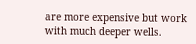are more expensive but work with much deeper wells.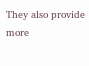They also provide more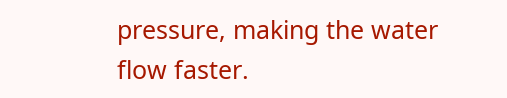pressure, making the water flow faster.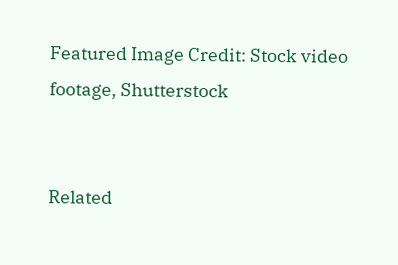Featured Image Credit: Stock video footage, Shutterstock


Related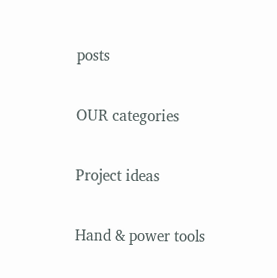posts

OUR categories

Project ideas

Hand & power tools